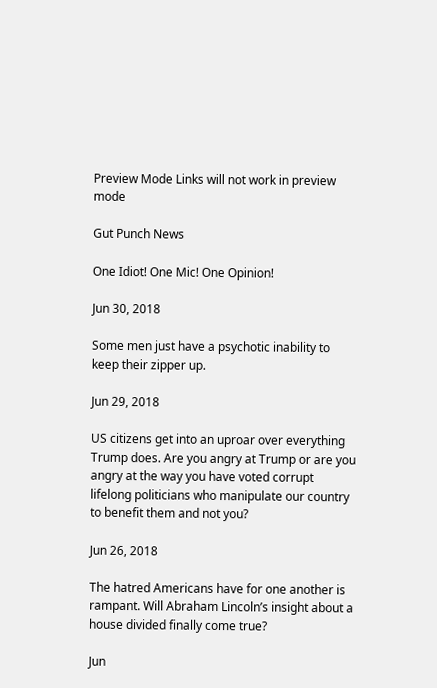Preview Mode Links will not work in preview mode

Gut Punch News

One Idiot! One Mic! One Opinion!

Jun 30, 2018

Some men just have a psychotic inability to keep their zipper up.

Jun 29, 2018

US citizens get into an uproar over everything Trump does. Are you angry at Trump or are you angry at the way you have voted corrupt lifelong politicians who manipulate our country to benefit them and not you?

Jun 26, 2018

The hatred Americans have for one another is rampant. Will Abraham Lincoln’s insight about a house divided finally come true?

Jun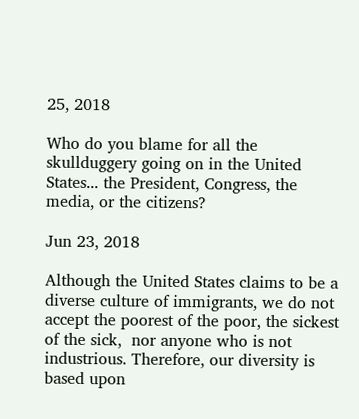25, 2018

Who do you blame for all the skullduggery going on in the United States... the President, Congress, the media, or the citizens?

Jun 23, 2018

Although the United States claims to be a diverse culture of immigrants, we do not accept the poorest of the poor, the sickest of the sick,  nor anyone who is not industrious. Therefore, our diversity is based upon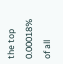the top 0.00018% of all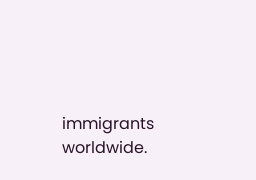immigrants worldwide.